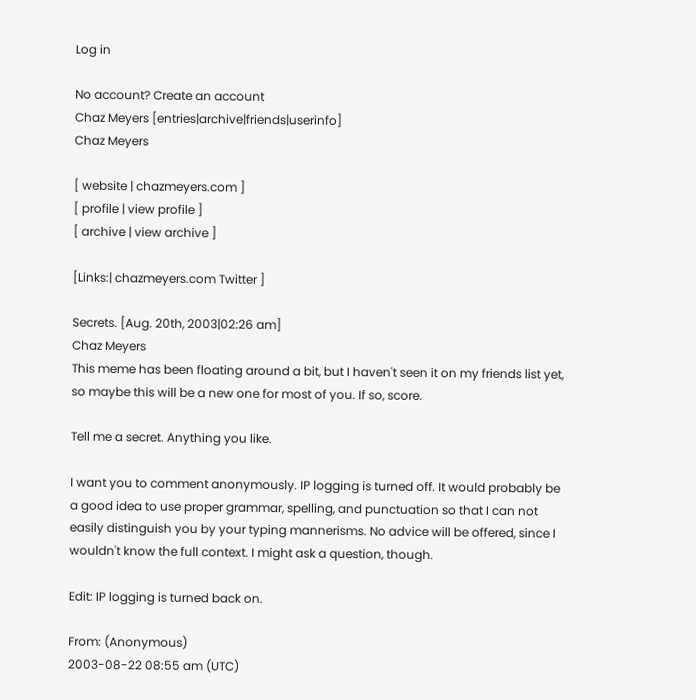Log in

No account? Create an account
Chaz Meyers [entries|archive|friends|userinfo]
Chaz Meyers

[ website | chazmeyers.com ]
[ profile | view profile ]
[ archive | view archive ]

[Links:| chazmeyers.com Twitter ]

Secrets. [Aug. 20th, 2003|02:26 am]
Chaz Meyers
This meme has been floating around a bit, but I haven't seen it on my friends list yet, so maybe this will be a new one for most of you. If so, score.

Tell me a secret. Anything you like.

I want you to comment anonymously. IP logging is turned off. It would probably be a good idea to use proper grammar, spelling, and punctuation so that I can not easily distinguish you by your typing mannerisms. No advice will be offered, since I wouldn't know the full context. I might ask a question, though.

Edit: IP logging is turned back on.

From: (Anonymous)
2003-08-22 08:55 am (UTC)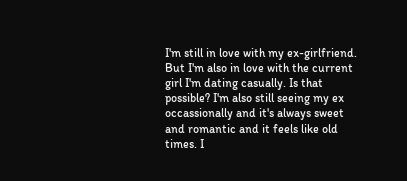I'm still in love with my ex-girlfriend. But I'm also in love with the current girl I'm dating casually. Is that possible? I'm also still seeing my ex occassionally and it's always sweet and romantic and it feels like old times. I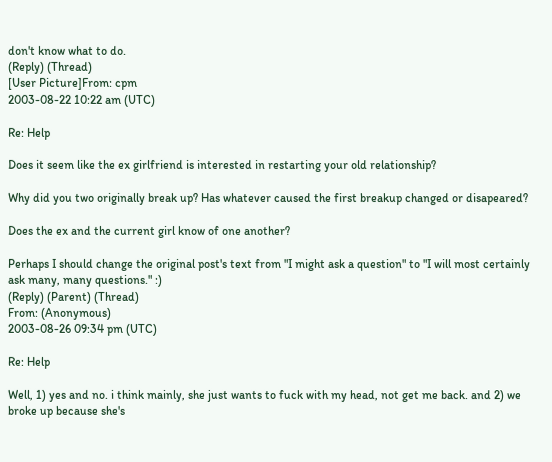don't know what to do.
(Reply) (Thread)
[User Picture]From: cpm
2003-08-22 10:22 am (UTC)

Re: Help

Does it seem like the ex girlfriend is interested in restarting your old relationship?

Why did you two originally break up? Has whatever caused the first breakup changed or disapeared?

Does the ex and the current girl know of one another?

Perhaps I should change the original post's text from "I might ask a question" to "I will most certainly ask many, many questions." :)
(Reply) (Parent) (Thread)
From: (Anonymous)
2003-08-26 09:34 pm (UTC)

Re: Help

Well, 1) yes and no. i think mainly, she just wants to fuck with my head, not get me back. and 2) we broke up because she's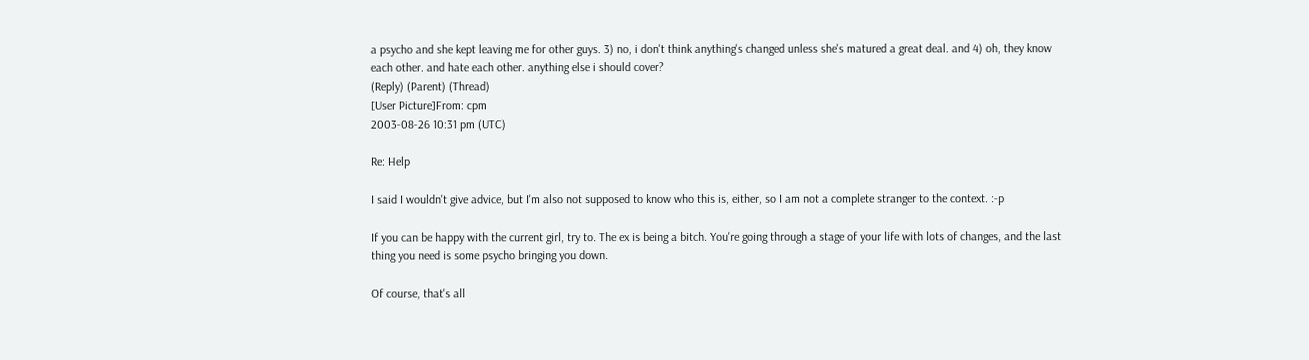a psycho and she kept leaving me for other guys. 3) no, i don't think anything's changed unless she's matured a great deal. and 4) oh, they know each other. and hate each other. anything else i should cover?
(Reply) (Parent) (Thread)
[User Picture]From: cpm
2003-08-26 10:31 pm (UTC)

Re: Help

I said I wouldn't give advice, but I'm also not supposed to know who this is, either, so I am not a complete stranger to the context. :-p

If you can be happy with the current girl, try to. The ex is being a bitch. You're going through a stage of your life with lots of changes, and the last thing you need is some psycho bringing you down.

Of course, that's all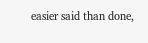easier said than done,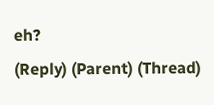eh?
(Reply) (Parent) (Thread)